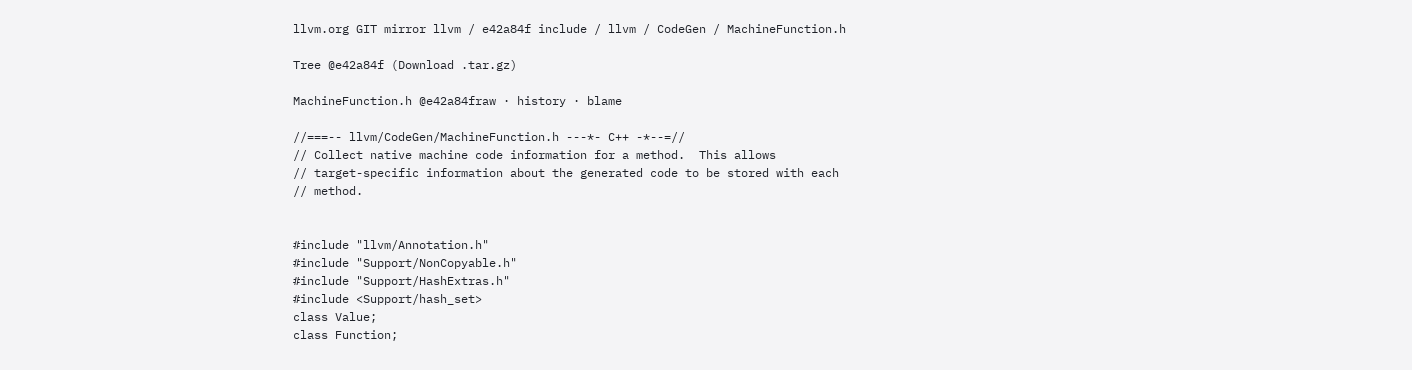llvm.org GIT mirror llvm / e42a84f include / llvm / CodeGen / MachineFunction.h

Tree @e42a84f (Download .tar.gz)

MachineFunction.h @e42a84fraw · history · blame

//===-- llvm/CodeGen/MachineFunction.h ---*- C++ -*--=//
// Collect native machine code information for a method.  This allows
// target-specific information about the generated code to be stored with each
// method.


#include "llvm/Annotation.h"
#include "Support/NonCopyable.h"
#include "Support/HashExtras.h"
#include <Support/hash_set>
class Value;
class Function;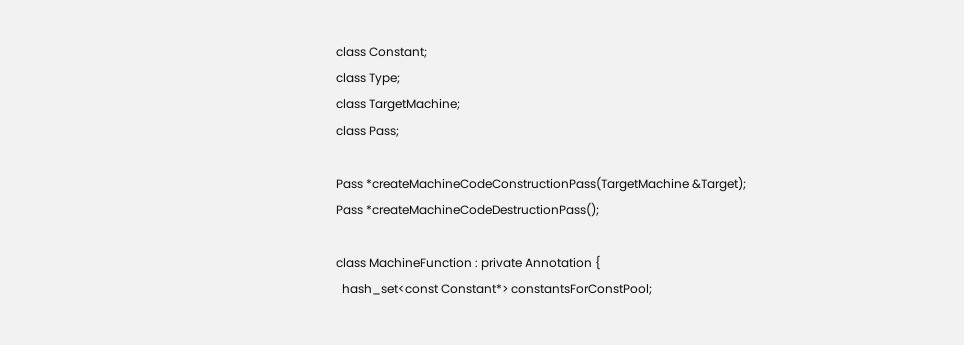class Constant;
class Type;
class TargetMachine;
class Pass;

Pass *createMachineCodeConstructionPass(TargetMachine &Target);
Pass *createMachineCodeDestructionPass();

class MachineFunction : private Annotation {
  hash_set<const Constant*> constantsForConstPool;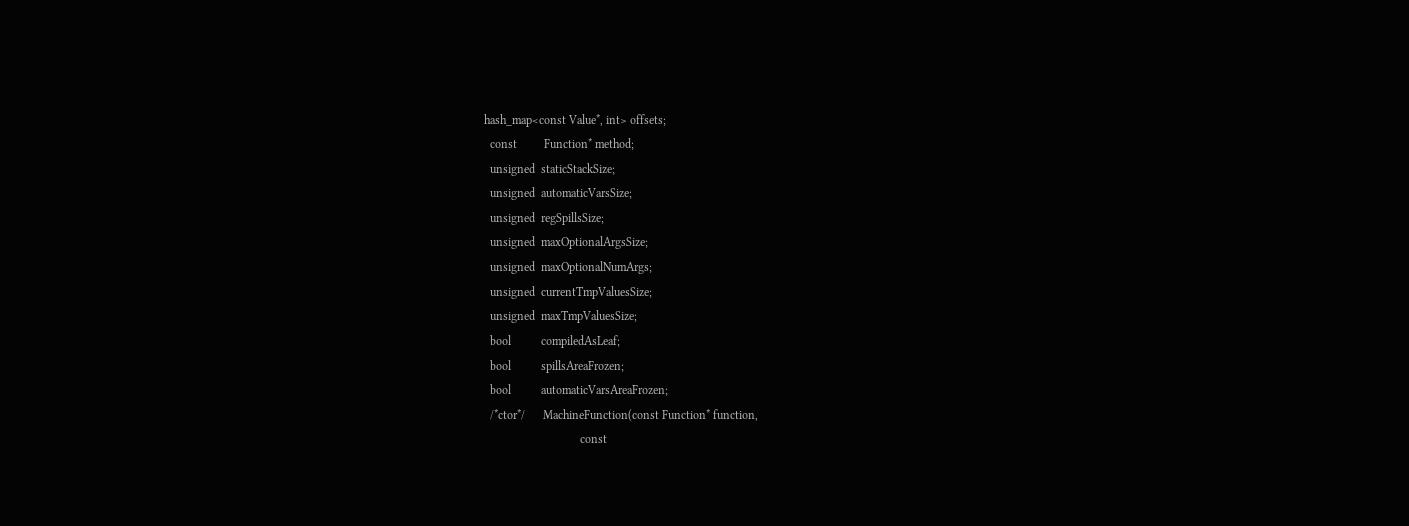hash_map<const Value*, int> offsets;
  const         Function* method;
  unsigned  staticStackSize;
  unsigned  automaticVarsSize;
  unsigned  regSpillsSize;
  unsigned  maxOptionalArgsSize;
  unsigned  maxOptionalNumArgs;
  unsigned  currentTmpValuesSize;
  unsigned  maxTmpValuesSize;
  bool          compiledAsLeaf;
  bool          spillsAreaFrozen;
  bool          automaticVarsAreaFrozen;
  /*ctor*/      MachineFunction(const Function* function,
                                const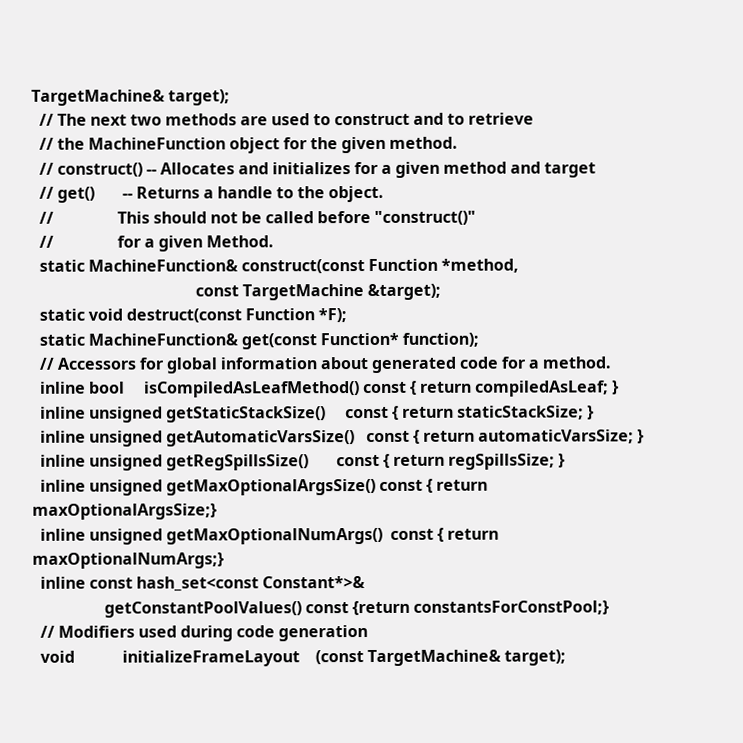TargetMachine& target);
  // The next two methods are used to construct and to retrieve
  // the MachineFunction object for the given method.
  // construct() -- Allocates and initializes for a given method and target
  // get()       -- Returns a handle to the object.
  //                This should not be called before "construct()"
  //                for a given Method.
  static MachineFunction& construct(const Function *method,
                                         const TargetMachine &target);
  static void destruct(const Function *F);
  static MachineFunction& get(const Function* function);
  // Accessors for global information about generated code for a method.
  inline bool     isCompiledAsLeafMethod() const { return compiledAsLeaf; }
  inline unsigned getStaticStackSize()     const { return staticStackSize; }
  inline unsigned getAutomaticVarsSize()   const { return automaticVarsSize; }
  inline unsigned getRegSpillsSize()       const { return regSpillsSize; }
  inline unsigned getMaxOptionalArgsSize() const { return maxOptionalArgsSize;}
  inline unsigned getMaxOptionalNumArgs()  const { return maxOptionalNumArgs;}
  inline const hash_set<const Constant*>&
                  getConstantPoolValues() const {return constantsForConstPool;}
  // Modifiers used during code generation
  void            initializeFrameLayout    (const TargetMachine& target);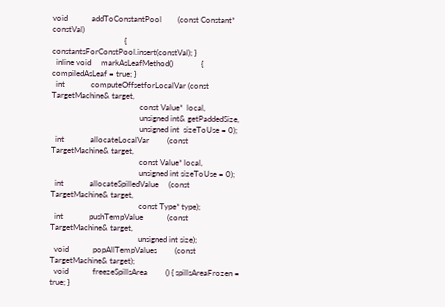void            addToConstantPool        (const Constant* constVal)
                                    { constantsForConstPool.insert(constVal); }
  inline void     markAsLeafMethod()              { compiledAsLeaf = true; }
  int             computeOffsetforLocalVar (const TargetMachine& target,
                                            const Value*  local,
                                            unsigned int& getPaddedSize,
                                            unsigned int  sizeToUse = 0);
  int             allocateLocalVar         (const TargetMachine& target,
                                            const Value* local,
                                            unsigned int sizeToUse = 0);
  int             allocateSpilledValue     (const TargetMachine& target,
                                            const Type* type);
  int             pushTempValue            (const TargetMachine& target,
                                            unsigned int size);
  void            popAllTempValues         (const TargetMachine& target);
  void            freezeSpillsArea         () { spillsAreaFrozen = true; }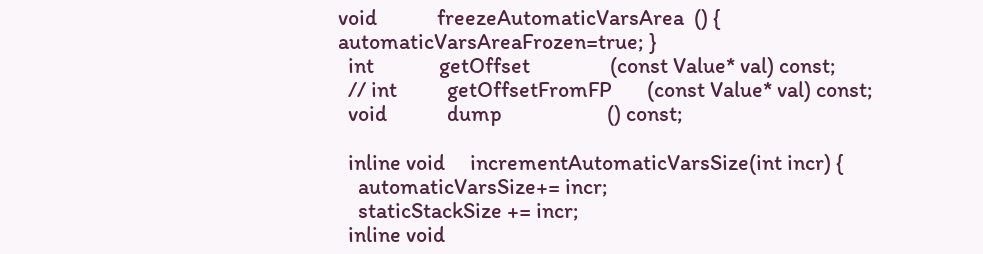void            freezeAutomaticVarsArea  () { automaticVarsAreaFrozen=true; }
  int             getOffset                (const Value* val) const;
  // int          getOffsetFromFP       (const Value* val) const;
  void            dump                     () const;

  inline void     incrementAutomaticVarsSize(int incr) {
    automaticVarsSize+= incr;
    staticStackSize += incr;
  inline void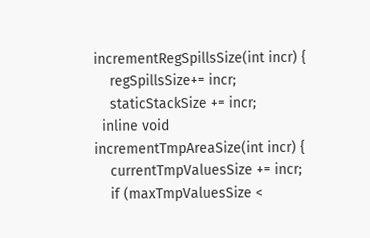incrementRegSpillsSize(int incr) {
    regSpillsSize+= incr;
    staticStackSize += incr;
  inline void     incrementTmpAreaSize(int incr) {
    currentTmpValuesSize += incr;
    if (maxTmpValuesSize <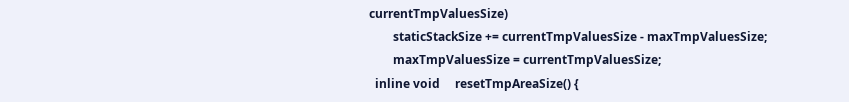currentTmpValuesSize)
        staticStackSize += currentTmpValuesSize - maxTmpValuesSize;
        maxTmpValuesSize = currentTmpValuesSize;
  inline void     resetTmpAreaSize() {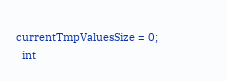currentTmpValuesSize = 0;
  int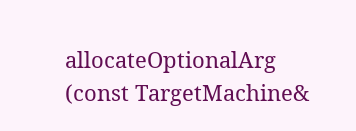allocateOptionalArg      (const TargetMachine&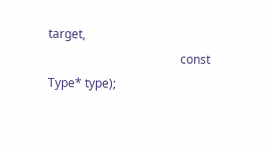target,
                                            const Type* type);